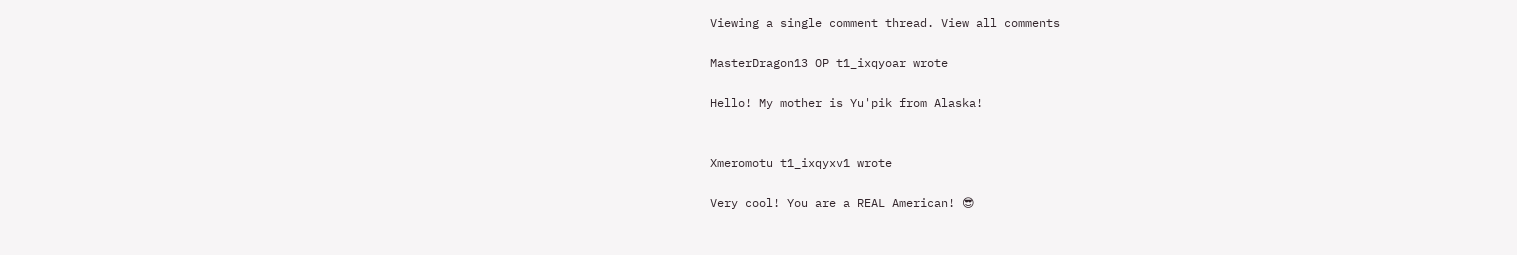Viewing a single comment thread. View all comments

MasterDragon13 OP t1_ixqyoar wrote

Hello! My mother is Yu'pik from Alaska!


Xmeromotu t1_ixqyxv1 wrote

Very cool! You are a REAL American! 😎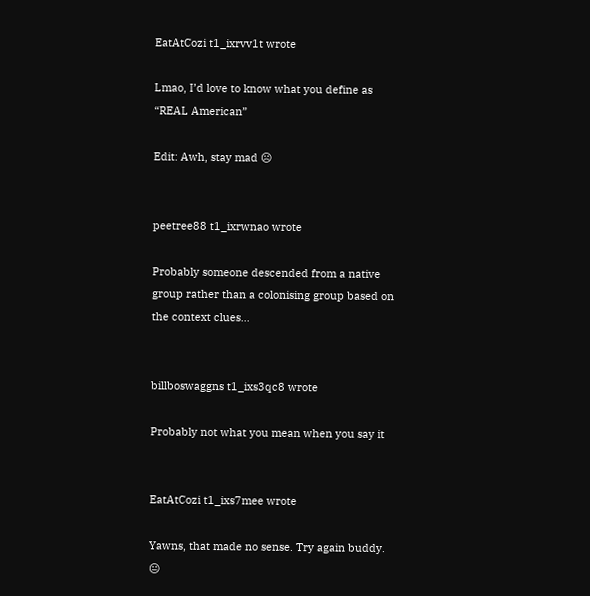EatAtCozi t1_ixrvv1t wrote

Lmao, I’d love to know what you define as “REAL American”

Edit: Awh, stay mad ☹


peetree88 t1_ixrwnao wrote

Probably someone descended from a native group rather than a colonising group based on the context clues...


billboswaggns t1_ixs3qc8 wrote

Probably not what you mean when you say it


EatAtCozi t1_ixs7mee wrote

Yawns, that made no sense. Try again buddy. 😐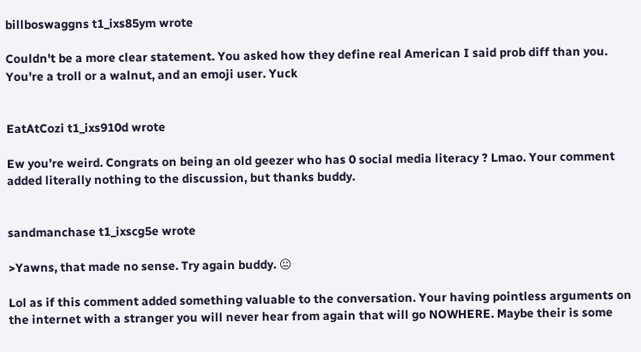billboswaggns t1_ixs85ym wrote

Couldn't be a more clear statement. You asked how they define real American I said prob diff than you. You're a troll or a walnut, and an emoji user. Yuck


EatAtCozi t1_ixs910d wrote

Ew you’re weird. Congrats on being an old geezer who has 0 social media literacy ? Lmao. Your comment added literally nothing to the discussion, but thanks buddy.


sandmanchase t1_ixscg5e wrote

>Yawns, that made no sense. Try again buddy. 😐

Lol as if this comment added something valuable to the conversation. Your having pointless arguments on the internet with a stranger you will never hear from again that will go NOWHERE. Maybe their is some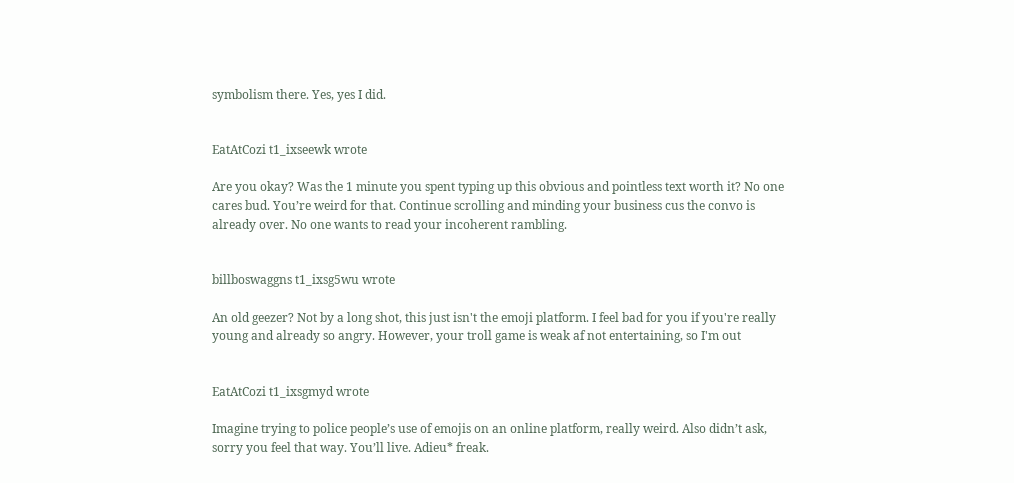symbolism there. Yes, yes I did.


EatAtCozi t1_ixseewk wrote

Are you okay? Was the 1 minute you spent typing up this obvious and pointless text worth it? No one cares bud. You’re weird for that. Continue scrolling and minding your business cus the convo is already over. No one wants to read your incoherent rambling.


billboswaggns t1_ixsg5wu wrote

An old geezer? Not by a long shot, this just isn't the emoji platform. I feel bad for you if you're really young and already so angry. However, your troll game is weak af not entertaining, so I'm out


EatAtCozi t1_ixsgmyd wrote

Imagine trying to police people’s use of emojis on an online platform, really weird. Also didn’t ask, sorry you feel that way. You’ll live. Adieu* freak.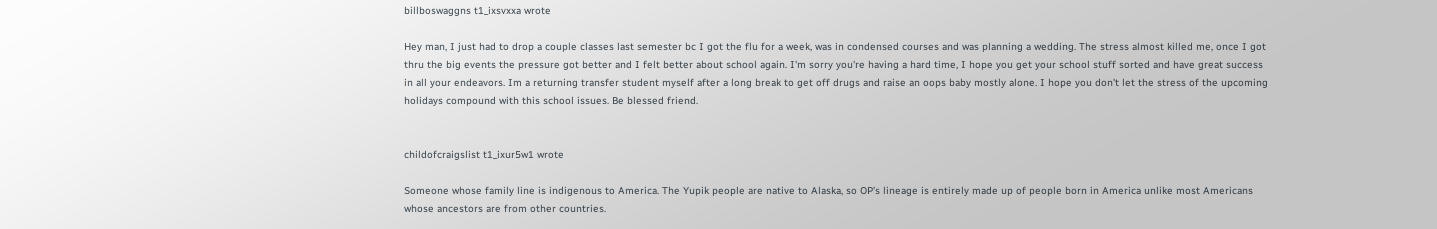billboswaggns t1_ixsvxxa wrote

Hey man, I just had to drop a couple classes last semester bc I got the flu for a week, was in condensed courses and was planning a wedding. The stress almost killed me, once I got thru the big events the pressure got better and I felt better about school again. I'm sorry you're having a hard time, I hope you get your school stuff sorted and have great success in all your endeavors. Im a returning transfer student myself after a long break to get off drugs and raise an oops baby mostly alone. I hope you don't let the stress of the upcoming holidays compound with this school issues. Be blessed friend.


childofcraigslist t1_ixur5w1 wrote

Someone whose family line is indigenous to America. The Yupik people are native to Alaska, so OP’s lineage is entirely made up of people born in America unlike most Americans whose ancestors are from other countries.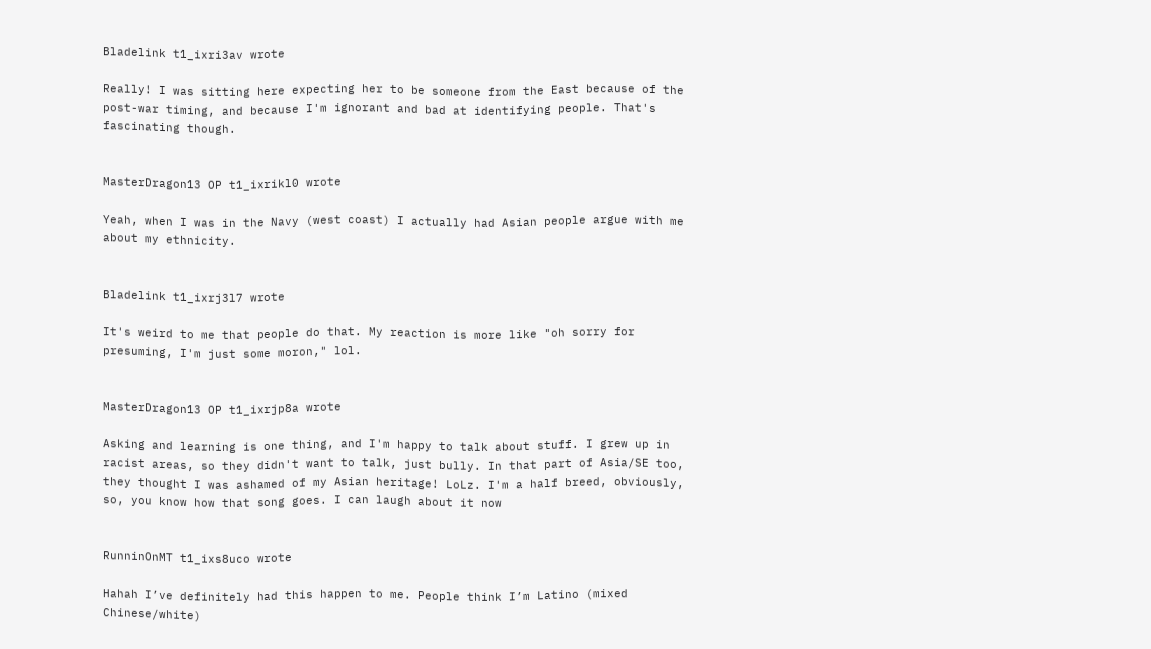Bladelink t1_ixri3av wrote

Really! I was sitting here expecting her to be someone from the East because of the post-war timing, and because I'm ignorant and bad at identifying people. That's fascinating though.


MasterDragon13 OP t1_ixrikl0 wrote

Yeah, when I was in the Navy (west coast) I actually had Asian people argue with me about my ethnicity.


Bladelink t1_ixrj3l7 wrote

It's weird to me that people do that. My reaction is more like "oh sorry for presuming, I'm just some moron," lol.


MasterDragon13 OP t1_ixrjp8a wrote

Asking and learning is one thing, and I'm happy to talk about stuff. I grew up in racist areas, so they didn't want to talk, just bully. In that part of Asia/SE too, they thought I was ashamed of my Asian heritage! LoLz. I'm a half breed, obviously, so, you know how that song goes. I can laugh about it now


RunninOnMT t1_ixs8uco wrote

Hahah I’ve definitely had this happen to me. People think I’m Latino (mixed Chinese/white)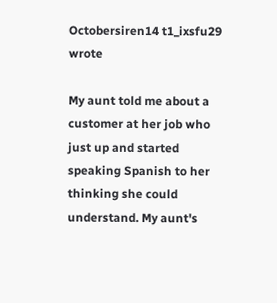Octobersiren14 t1_ixsfu29 wrote

My aunt told me about a customer at her job who just up and started speaking Spanish to her thinking she could understand. My aunt's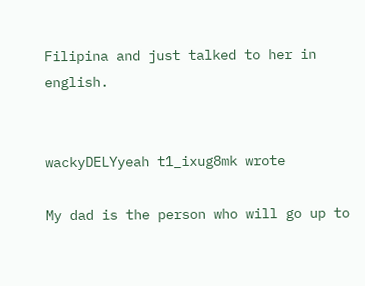Filipina and just talked to her in english.


wackyDELYyeah t1_ixug8mk wrote

My dad is the person who will go up to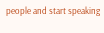people and start speaking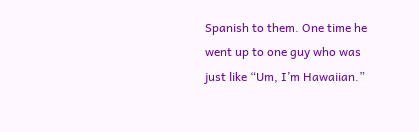Spanish to them. One time he went up to one guy who was just like “Um, I’m Hawaiian.”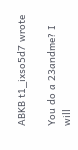ABKB t1_ixso5d7 wrote

You do a 23andme? I will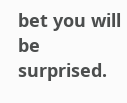bet you will be surprised.